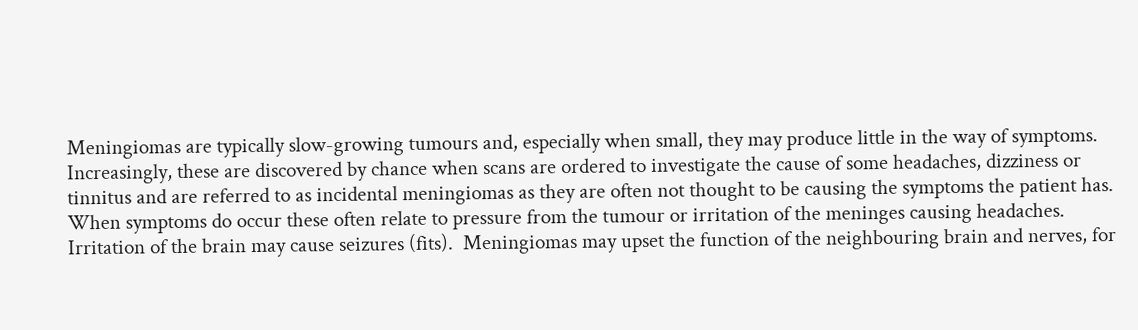Meningiomas are typically slow-growing tumours and, especially when small, they may produce little in the way of symptoms. Increasingly, these are discovered by chance when scans are ordered to investigate the cause of some headaches, dizziness or tinnitus and are referred to as incidental meningiomas as they are often not thought to be causing the symptoms the patient has. When symptoms do occur these often relate to pressure from the tumour or irritation of the meninges causing headaches. Irritation of the brain may cause seizures (fits).  Meningiomas may upset the function of the neighbouring brain and nerves, for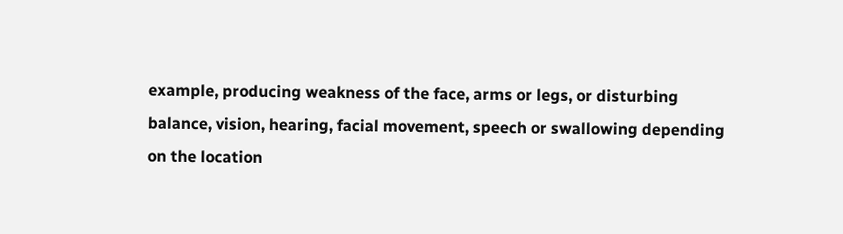example, producing weakness of the face, arms or legs, or disturbing balance, vision, hearing, facial movement, speech or swallowing depending on the location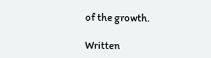of the growth.

Written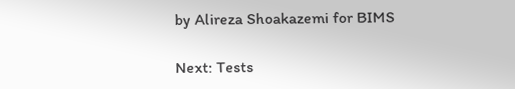by Alireza Shoakazemi for BIMS

Next: Tests